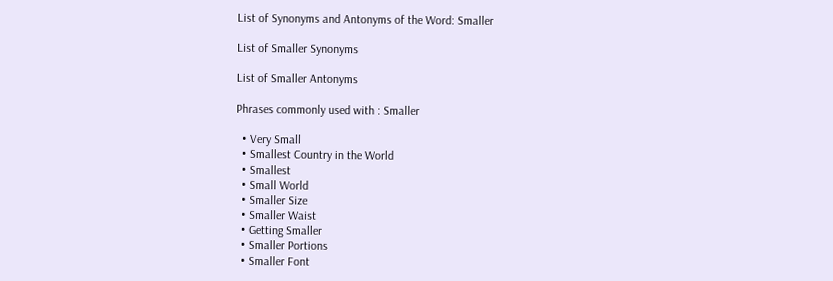List of Synonyms and Antonyms of the Word: Smaller

List of Smaller Synonyms

List of Smaller Antonyms

Phrases commonly used with : Smaller

  • Very Small
  • Smallest Country in the World
  • Smallest
  • Small World
  • Smaller Size
  • Smaller Waist
  • Getting Smaller
  • Smaller Portions
  • Smaller Font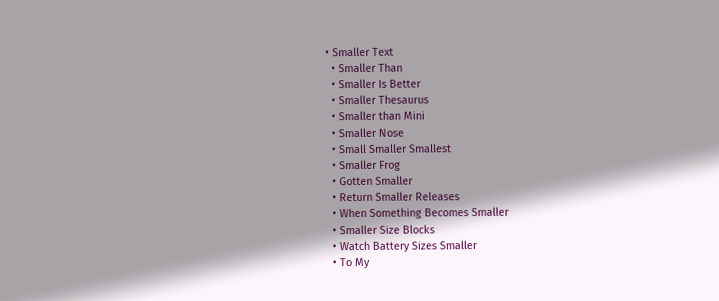• Smaller Text
  • Smaller Than
  • Smaller Is Better
  • Smaller Thesaurus
  • Smaller than Mini
  • Smaller Nose
  • Small Smaller Smallest
  • Smaller Frog
  • Gotten Smaller
  • Return Smaller Releases
  • When Something Becomes Smaller
  • Smaller Size Blocks
  • Watch Battery Sizes Smaller
  • To My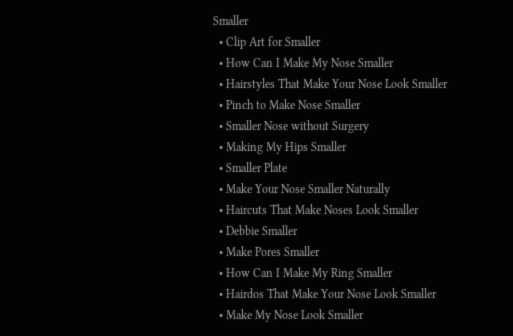Smaller
  • Clip Art for Smaller
  • How Can I Make My Nose Smaller
  • Hairstyles That Make Your Nose Look Smaller
  • Pinch to Make Nose Smaller
  • Smaller Nose without Surgery
  • Making My Hips Smaller
  • Smaller Plate
  • Make Your Nose Smaller Naturally
  • Haircuts That Make Noses Look Smaller
  • Debbie Smaller
  • Make Pores Smaller
  • How Can I Make My Ring Smaller
  • Hairdos That Make Your Nose Look Smaller
  • Make My Nose Look Smaller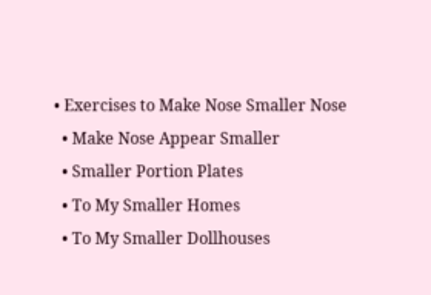• Exercises to Make Nose Smaller Nose
  • Make Nose Appear Smaller
  • Smaller Portion Plates
  • To My Smaller Homes
  • To My Smaller Dollhouses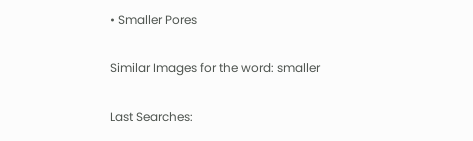• Smaller Pores

Similar Images for the word: smaller

Last Searches: